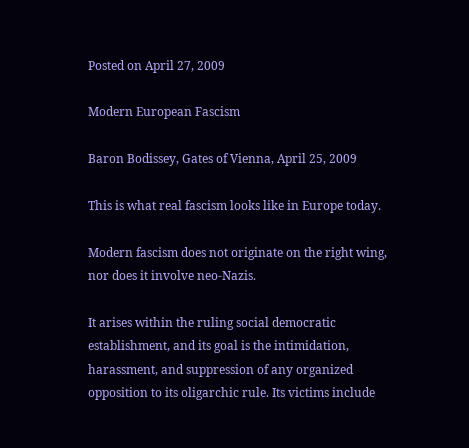Posted on April 27, 2009

Modern European Fascism

Baron Bodissey, Gates of Vienna, April 25, 2009

This is what real fascism looks like in Europe today.

Modern fascism does not originate on the right wing, nor does it involve neo-Nazis.

It arises within the ruling social democratic establishment, and its goal is the intimidation, harassment, and suppression of any organized opposition to its oligarchic rule. Its victims include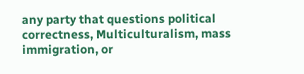any party that questions political correctness, Multiculturalism, mass immigration, or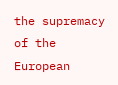the supremacy of the European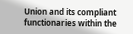Union and its compliant functionaries within the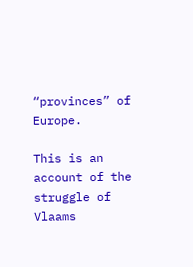“provinces” of Europe.

This is an account of the struggle of Vlaams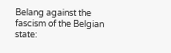Belang against the fascism of the Belgian state: